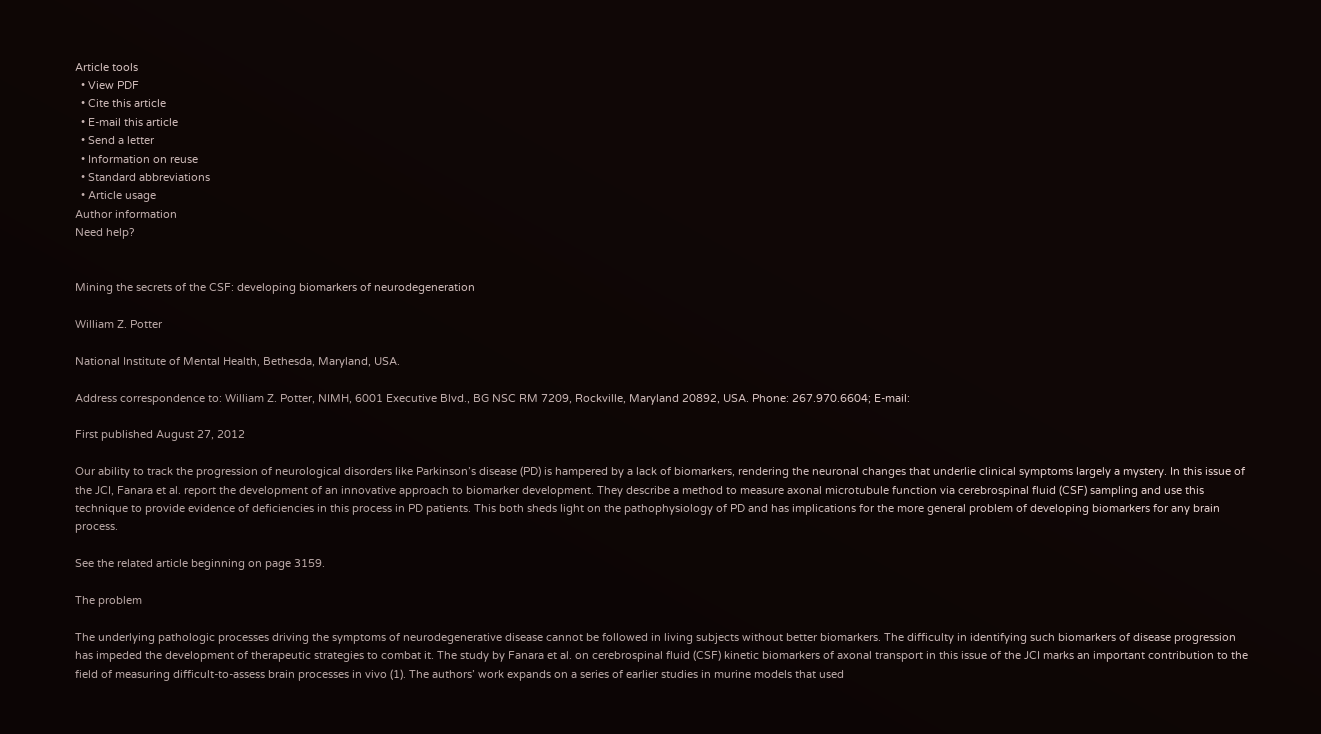Article tools
  • View PDF
  • Cite this article
  • E-mail this article
  • Send a letter
  • Information on reuse
  • Standard abbreviations
  • Article usage
Author information
Need help?


Mining the secrets of the CSF: developing biomarkers of neurodegeneration

William Z. Potter

National Institute of Mental Health, Bethesda, Maryland, USA.

Address correspondence to: William Z. Potter, NIMH, 6001 Executive Blvd., BG NSC RM 7209, Rockville, Maryland 20892, USA. Phone: 267.970.6604; E-mail:

First published August 27, 2012

Our ability to track the progression of neurological disorders like Parkinson’s disease (PD) is hampered by a lack of biomarkers, rendering the neuronal changes that underlie clinical symptoms largely a mystery. In this issue of the JCI, Fanara et al. report the development of an innovative approach to biomarker development. They describe a method to measure axonal microtubule function via cerebrospinal fluid (CSF) sampling and use this technique to provide evidence of deficiencies in this process in PD patients. This both sheds light on the pathophysiology of PD and has implications for the more general problem of developing biomarkers for any brain process.

See the related article beginning on page 3159.

The problem

The underlying pathologic processes driving the symptoms of neurodegenerative disease cannot be followed in living subjects without better biomarkers. The difficulty in identifying such biomarkers of disease progression has impeded the development of therapeutic strategies to combat it. The study by Fanara et al. on cerebrospinal fluid (CSF) kinetic biomarkers of axonal transport in this issue of the JCI marks an important contribution to the field of measuring difficult-to-assess brain processes in vivo (1). The authors’ work expands on a series of earlier studies in murine models that used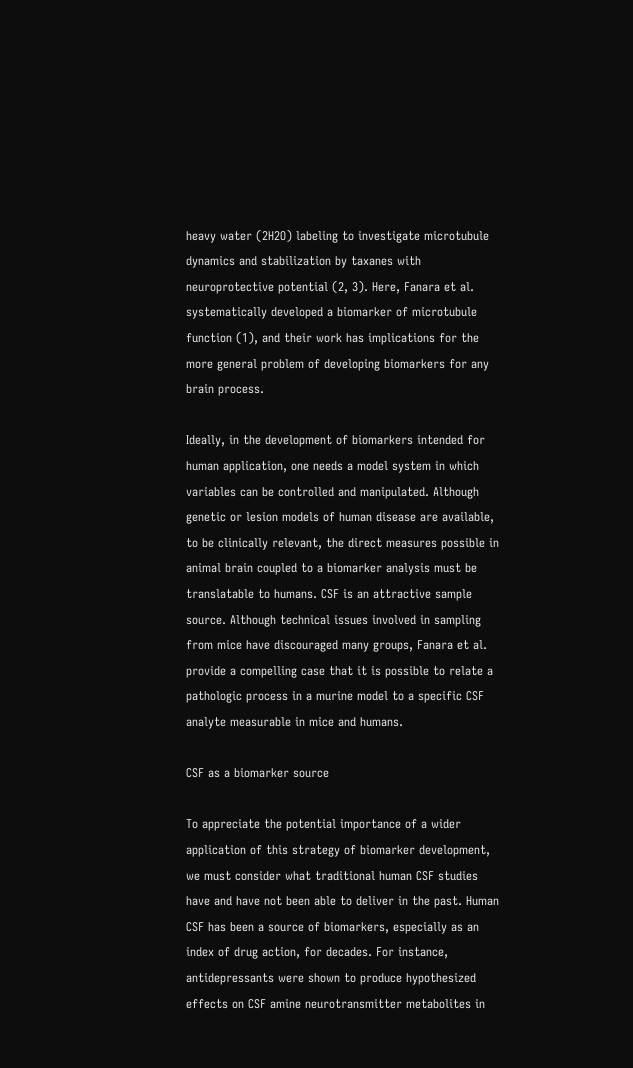heavy water (2H2O) labeling to investigate microtubule dynamics and stabilization by taxanes with neuroprotective potential (2, 3). Here, Fanara et al. systematically developed a biomarker of microtubule function (1), and their work has implications for the more general problem of developing biomarkers for any brain process.

Ideally, in the development of biomarkers intended for human application, one needs a model system in which variables can be controlled and manipulated. Although genetic or lesion models of human disease are available, to be clinically relevant, the direct measures possible in animal brain coupled to a biomarker analysis must be translatable to humans. CSF is an attractive sample source. Although technical issues involved in sampling from mice have discouraged many groups, Fanara et al. provide a compelling case that it is possible to relate a pathologic process in a murine model to a specific CSF analyte measurable in mice and humans.

CSF as a biomarker source

To appreciate the potential importance of a wider application of this strategy of biomarker development, we must consider what traditional human CSF studies have and have not been able to deliver in the past. Human CSF has been a source of biomarkers, especially as an index of drug action, for decades. For instance, antidepressants were shown to produce hypothesized effects on CSF amine neurotransmitter metabolites in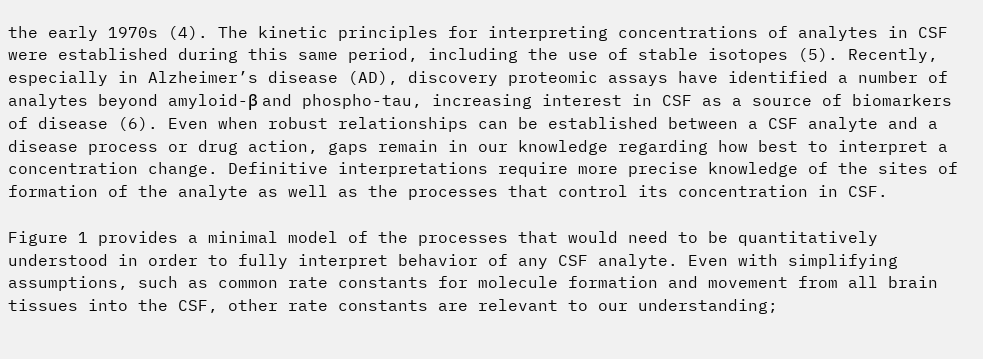the early 1970s (4). The kinetic principles for interpreting concentrations of analytes in CSF were established during this same period, including the use of stable isotopes (5). Recently, especially in Alzheimer’s disease (AD), discovery proteomic assays have identified a number of analytes beyond amyloid-β and phospho-tau, increasing interest in CSF as a source of biomarkers of disease (6). Even when robust relationships can be established between a CSF analyte and a disease process or drug action, gaps remain in our knowledge regarding how best to interpret a concentration change. Definitive interpretations require more precise knowledge of the sites of formation of the analyte as well as the processes that control its concentration in CSF.

Figure 1 provides a minimal model of the processes that would need to be quantitatively understood in order to fully interpret behavior of any CSF analyte. Even with simplifying assumptions, such as common rate constants for molecule formation and movement from all brain tissues into the CSF, other rate constants are relevant to our understanding;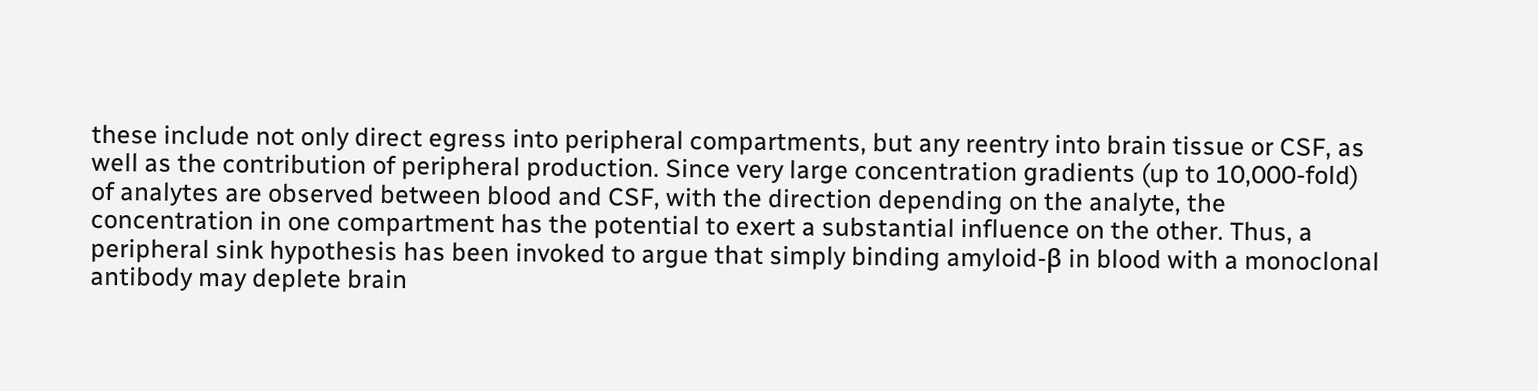these include not only direct egress into peripheral compartments, but any reentry into brain tissue or CSF, as well as the contribution of peripheral production. Since very large concentration gradients (up to 10,000-fold) of analytes are observed between blood and CSF, with the direction depending on the analyte, the concentration in one compartment has the potential to exert a substantial influence on the other. Thus, a peripheral sink hypothesis has been invoked to argue that simply binding amyloid-β in blood with a monoclonal antibody may deplete brain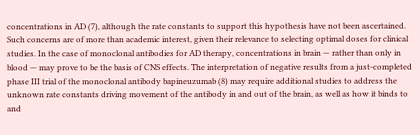concentrations in AD (7), although the rate constants to support this hypothesis have not been ascertained. Such concerns are of more than academic interest, given their relevance to selecting optimal doses for clinical studies. In the case of monoclonal antibodies for AD therapy, concentrations in brain — rather than only in blood — may prove to be the basis of CNS effects. The interpretation of negative results from a just-completed phase III trial of the monoclonal antibody bapineuzumab (8) may require additional studies to address the unknown rate constants driving movement of the antibody in and out of the brain, as well as how it binds to and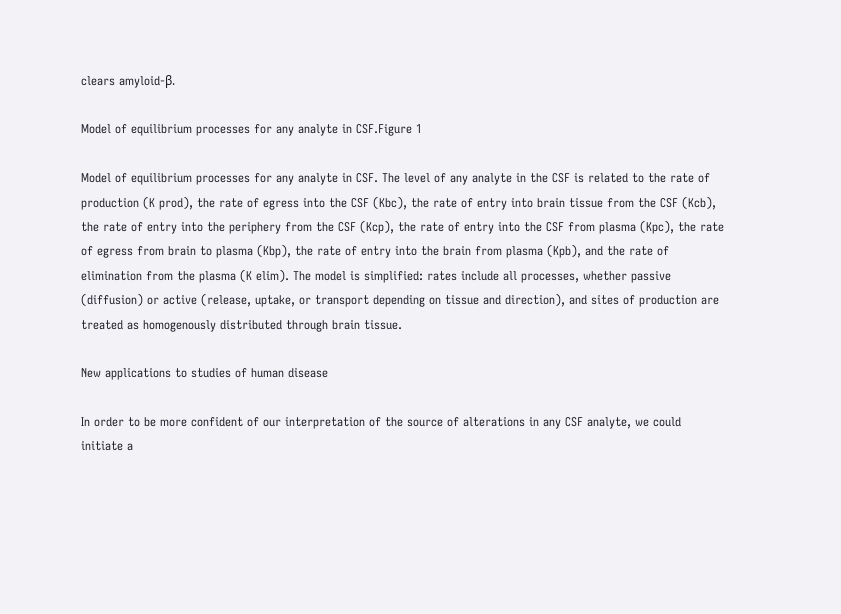clears amyloid-β.

Model of equilibrium processes for any analyte in CSF.Figure 1

Model of equilibrium processes for any analyte in CSF. The level of any analyte in the CSF is related to the rate of production (K prod), the rate of egress into the CSF (Kbc), the rate of entry into brain tissue from the CSF (Kcb), the rate of entry into the periphery from the CSF (Kcp), the rate of entry into the CSF from plasma (Kpc), the rate of egress from brain to plasma (Kbp), the rate of entry into the brain from plasma (Kpb), and the rate of elimination from the plasma (K elim). The model is simplified: rates include all processes, whether passive (diffusion) or active (release, uptake, or transport depending on tissue and direction), and sites of production are treated as homogenously distributed through brain tissue.

New applications to studies of human disease

In order to be more confident of our interpretation of the source of alterations in any CSF analyte, we could initiate a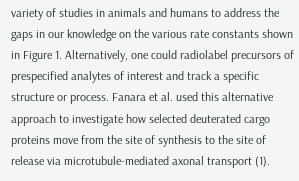variety of studies in animals and humans to address the gaps in our knowledge on the various rate constants shown in Figure 1. Alternatively, one could radiolabel precursors of prespecified analytes of interest and track a specific structure or process. Fanara et al. used this alternative approach to investigate how selected deuterated cargo proteins move from the site of synthesis to the site of release via microtubule-mediated axonal transport (1).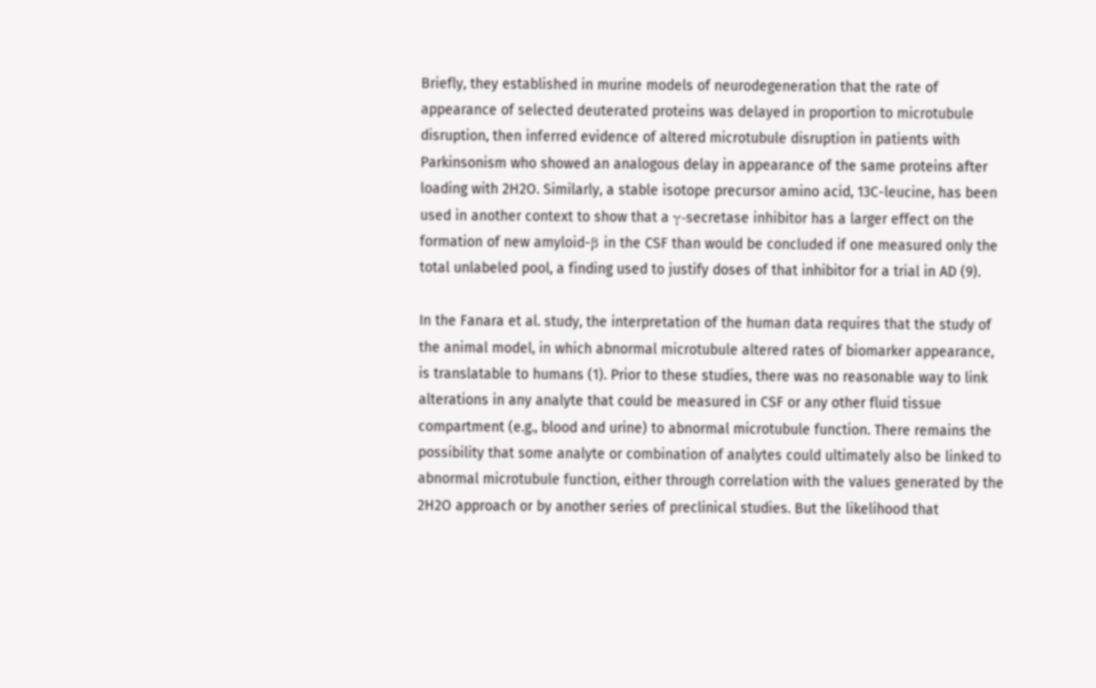Briefly, they established in murine models of neurodegeneration that the rate of appearance of selected deuterated proteins was delayed in proportion to microtubule disruption, then inferred evidence of altered microtubule disruption in patients with Parkinsonism who showed an analogous delay in appearance of the same proteins after loading with 2H2O. Similarly, a stable isotope precursor amino acid, 13C-leucine, has been used in another context to show that a γ-secretase inhibitor has a larger effect on the formation of new amyloid-β in the CSF than would be concluded if one measured only the total unlabeled pool, a finding used to justify doses of that inhibitor for a trial in AD (9).

In the Fanara et al. study, the interpretation of the human data requires that the study of the animal model, in which abnormal microtubule altered rates of biomarker appearance, is translatable to humans (1). Prior to these studies, there was no reasonable way to link alterations in any analyte that could be measured in CSF or any other fluid tissue compartment (e.g., blood and urine) to abnormal microtubule function. There remains the possibility that some analyte or combination of analytes could ultimately also be linked to abnormal microtubule function, either through correlation with the values generated by the 2H2O approach or by another series of preclinical studies. But the likelihood that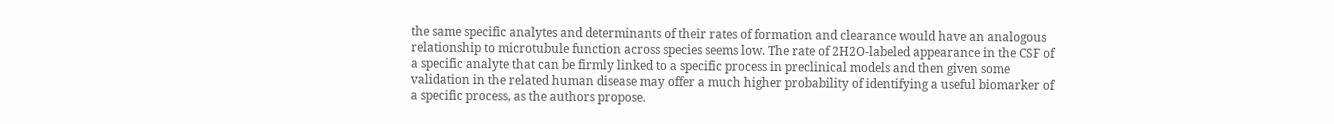the same specific analytes and determinants of their rates of formation and clearance would have an analogous relationship to microtubule function across species seems low. The rate of 2H2O-labeled appearance in the CSF of a specific analyte that can be firmly linked to a specific process in preclinical models and then given some validation in the related human disease may offer a much higher probability of identifying a useful biomarker of a specific process, as the authors propose.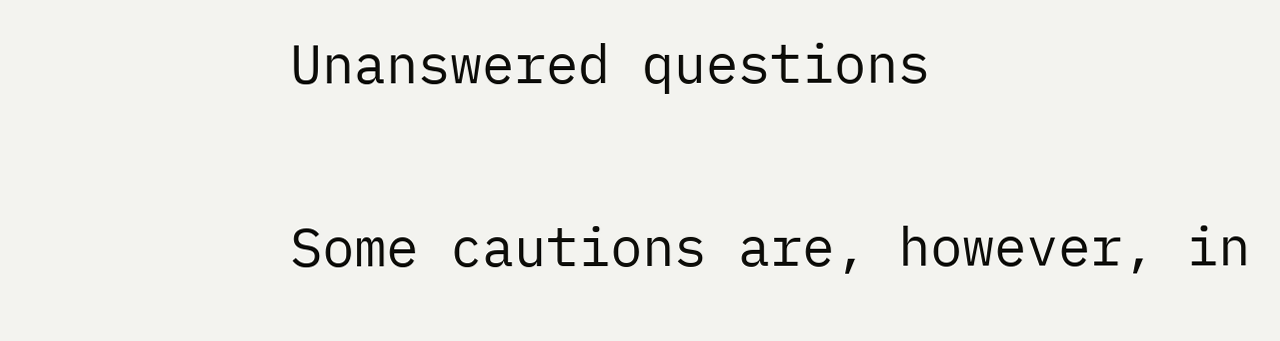Unanswered questions

Some cautions are, however, in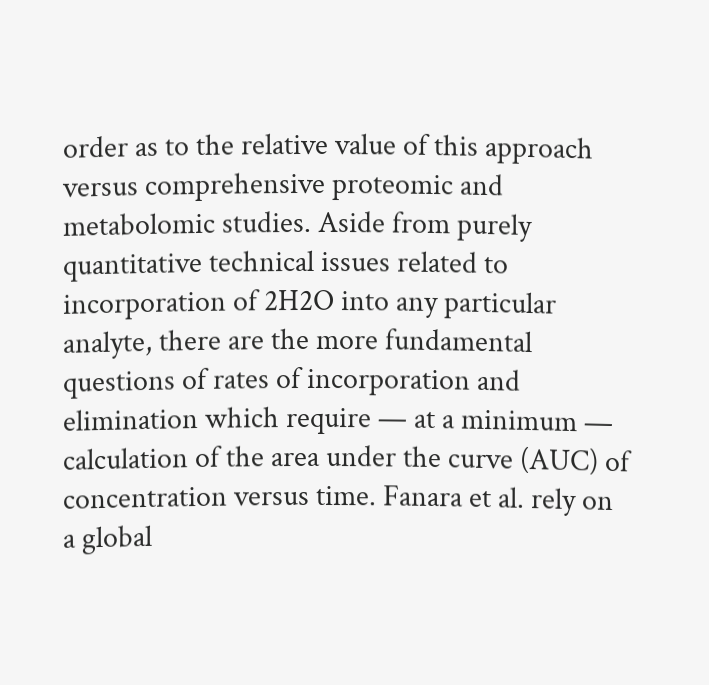order as to the relative value of this approach versus comprehensive proteomic and metabolomic studies. Aside from purely quantitative technical issues related to incorporation of 2H2O into any particular analyte, there are the more fundamental questions of rates of incorporation and elimination which require — at a minimum — calculation of the area under the curve (AUC) of concentration versus time. Fanara et al. rely on a global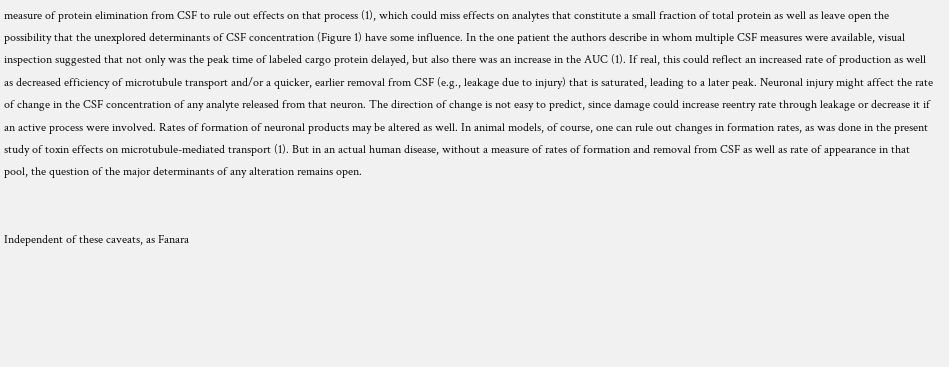measure of protein elimination from CSF to rule out effects on that process (1), which could miss effects on analytes that constitute a small fraction of total protein as well as leave open the possibility that the unexplored determinants of CSF concentration (Figure 1) have some influence. In the one patient the authors describe in whom multiple CSF measures were available, visual inspection suggested that not only was the peak time of labeled cargo protein delayed, but also there was an increase in the AUC (1). If real, this could reflect an increased rate of production as well as decreased efficiency of microtubule transport and/or a quicker, earlier removal from CSF (e.g., leakage due to injury) that is saturated, leading to a later peak. Neuronal injury might affect the rate of change in the CSF concentration of any analyte released from that neuron. The direction of change is not easy to predict, since damage could increase reentry rate through leakage or decrease it if an active process were involved. Rates of formation of neuronal products may be altered as well. In animal models, of course, one can rule out changes in formation rates, as was done in the present study of toxin effects on microtubule-mediated transport (1). But in an actual human disease, without a measure of rates of formation and removal from CSF as well as rate of appearance in that pool, the question of the major determinants of any alteration remains open.


Independent of these caveats, as Fanara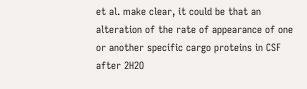et al. make clear, it could be that an alteration of the rate of appearance of one or another specific cargo proteins in CSF after 2H2O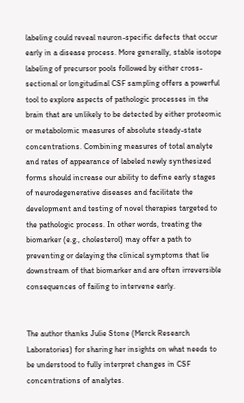labeling could reveal neuron-specific defects that occur early in a disease process. More generally, stable isotope labeling of precursor pools followed by either cross-sectional or longitudinal CSF sampling offers a powerful tool to explore aspects of pathologic processes in the brain that are unlikely to be detected by either proteomic or metabolomic measures of absolute steady-state concentrations. Combining measures of total analyte and rates of appearance of labeled newly synthesized forms should increase our ability to define early stages of neurodegenerative diseases and facilitate the development and testing of novel therapies targeted to the pathologic process. In other words, treating the biomarker (e.g., cholesterol) may offer a path to preventing or delaying the clinical symptoms that lie downstream of that biomarker and are often irreversible consequences of failing to intervene early.


The author thanks Julie Stone (Merck Research Laboratories) for sharing her insights on what needs to be understood to fully interpret changes in CSF concentrations of analytes.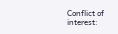Conflict of interest: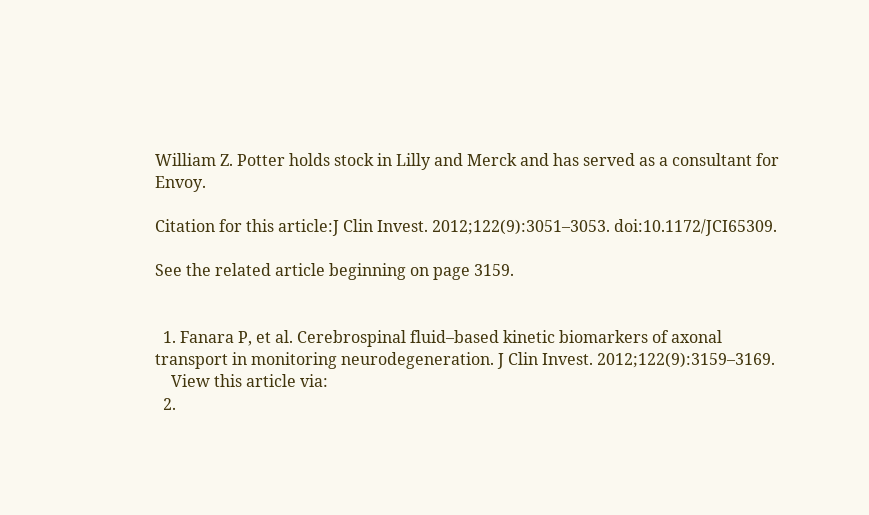William Z. Potter holds stock in Lilly and Merck and has served as a consultant for Envoy.

Citation for this article:J Clin Invest. 2012;122(9):3051–3053. doi:10.1172/JCI65309.

See the related article beginning on page 3159.


  1. Fanara P, et al. Cerebrospinal fluid–based kinetic biomarkers of axonal transport in monitoring neurodegeneration. J Clin Invest. 2012;122(9):3159–3169.
    View this article via:
  2.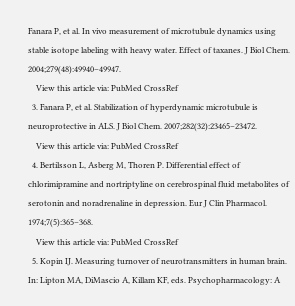Fanara P, et al. In vivo measurement of microtubule dynamics using stable isotope labeling with heavy water. Effect of taxanes. J Biol Chem. 2004;279(48):49940–49947.
    View this article via: PubMed CrossRef
  3. Fanara P, et al. Stabilization of hyperdynamic microtubule is neuroprotective in ALS. J Biol Chem. 2007;282(32):23465–23472.
    View this article via: PubMed CrossRef
  4. Bertilsson L, Asberg M, Thoren P. Differential effect of chlorimipramine and nortriptyline on cerebrospinal fluid metabolites of serotonin and noradrenaline in depression. Eur J Clin Pharmacol. 1974;7(5):365–368.
    View this article via: PubMed CrossRef
  5. Kopin IJ. Measuring turnover of neurotransmitters in human brain. In: Lipton MA, DiMascio A, Killam KF, eds. Psychopharmacology: A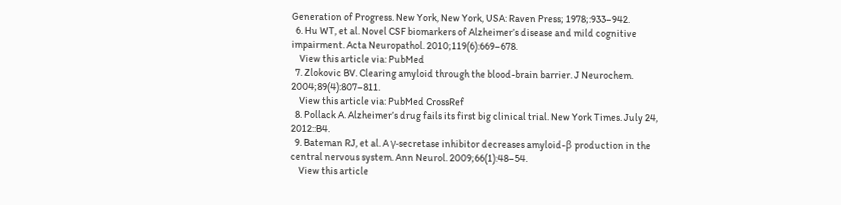Generation of Progress. New York, New York, USA: Raven Press; 1978;:933–942.
  6. Hu WT, et al. Novel CSF biomarkers of Alzheimer’s disease and mild cognitive impairment. Acta Neuropathol. 2010;119(6):669–678.
    View this article via: PubMed
  7. Zlokovic BV. Clearing amyloid through the blood-brain barrier. J Neurochem. 2004;89(4):807–811.
    View this article via: PubMed CrossRef
  8. Pollack A. Alzheimer’s drug fails its first big clinical trial. New York Times. July 24, 2012::B4.
  9. Bateman RJ, et al. A γ-secretase inhibitor decreases amyloid-β production in the central nervous system. Ann Neurol. 2009;66(1):48–54.
    View this article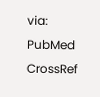via: PubMed CrossRef